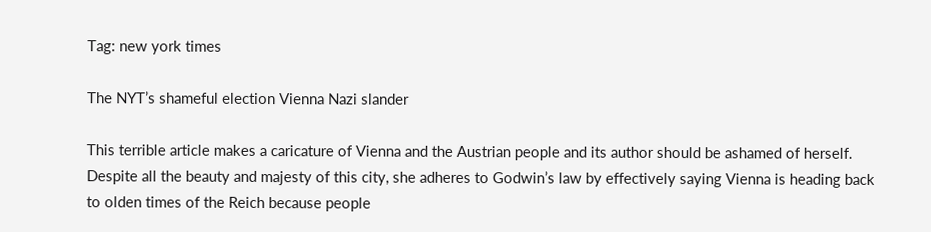Tag: new york times

The NYT’s shameful election Vienna Nazi slander

This terrible article makes a caricature of Vienna and the Austrian people and its author should be ashamed of herself. Despite all the beauty and majesty of this city, she adheres to Godwin’s law by effectively saying Vienna is heading back to olden times of the Reich because people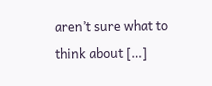aren’t sure what to think about […]